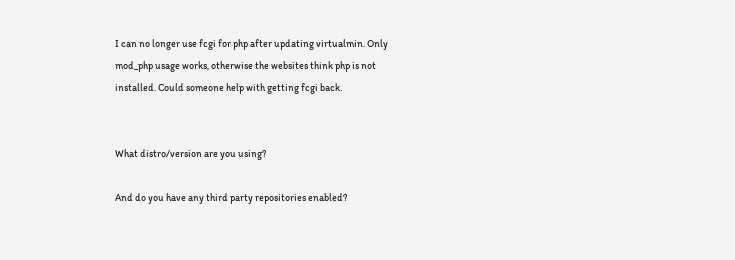I can no longer use fcgi for php after updating virtualmin. Only mod_php usage works, otherwise the websites think php is not installed. Could someone help with getting fcgi back.


What distro/version are you using?

And do you have any third party repositories enabled?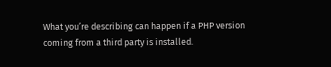What you’re describing can happen if a PHP version coming from a third party is installed.